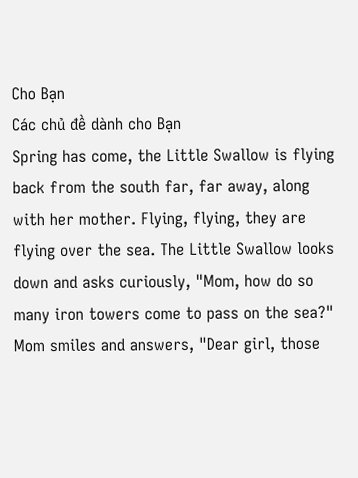Cho Bạn
Các chủ đề dành cho Bạn
Spring has come, the Little Swallow is flying back from the south far, far away, along with her mother. Flying, flying, they are flying over the sea. The Little Swallow looks down and asks curiously, "Mom, how do so many iron towers come to pass on the sea?" Mom smiles and answers, "Dear girl, those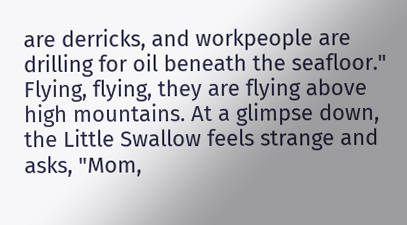are derricks, and workpeople are drilling for oil beneath the seafloor." Flying, flying, they are flying above high mountains. At a glimpse down, the Little Swallow feels strange and asks, "Mom,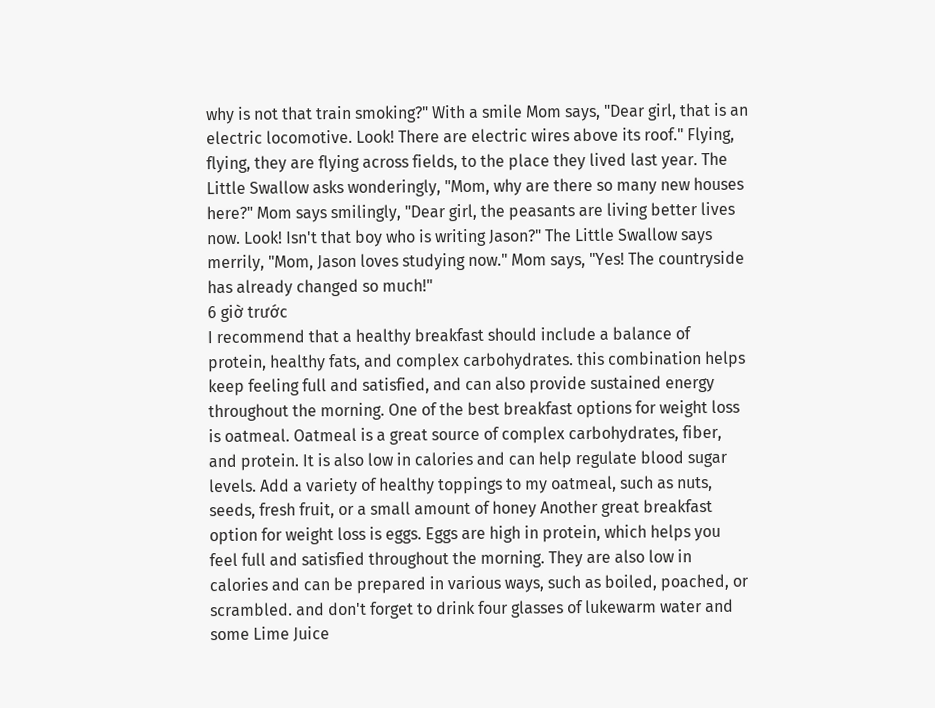why is not that train smoking?" With a smile Mom says, "Dear girl, that is an electric locomotive. Look! There are electric wires above its roof." Flying, flying, they are flying across fields, to the place they lived last year. The Little Swallow asks wonderingly, "Mom, why are there so many new houses here?" Mom says smilingly, "Dear girl, the peasants are living better lives now. Look! Isn't that boy who is writing Jason?" The Little Swallow says merrily, "Mom, Jason loves studying now." Mom says, "Yes! The countryside has already changed so much!"
6 giờ trước
I recommend that a healthy breakfast should include a balance of protein, healthy fats, and complex carbohydrates. this combination helps keep feeling full and satisfied, and can also provide sustained energy throughout the morning. One of the best breakfast options for weight loss is oatmeal. Oatmeal is a great source of complex carbohydrates, fiber, and protein. It is also low in calories and can help regulate blood sugar levels. Add a variety of healthy toppings to my oatmeal, such as nuts, seeds, fresh fruit, or a small amount of honey Another great breakfast option for weight loss is eggs. Eggs are high in protein, which helps you feel full and satisfied throughout the morning. They are also low in calories and can be prepared in various ways, such as boiled, poached, or scrambled. and don't forget to drink four glasses of lukewarm water and some Lime Juice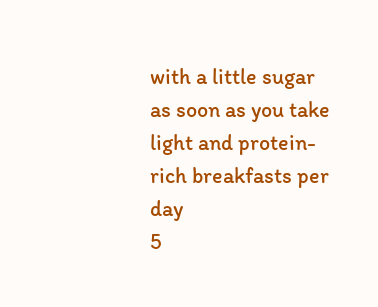with a little sugar as soon as you take light and protein-rich breakfasts per day
5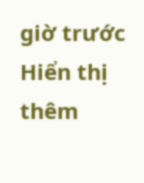giờ trước
Hiển thị thêm